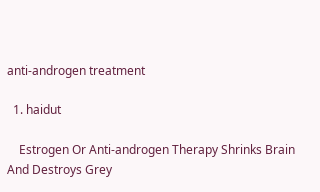anti-androgen treatment

  1. haidut

    Estrogen Or Anti-androgen Therapy Shrinks Brain And Destroys Grey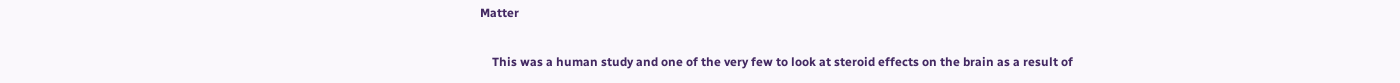Matter

    This was a human study and one of the very few to look at steroid effects on the brain as a result of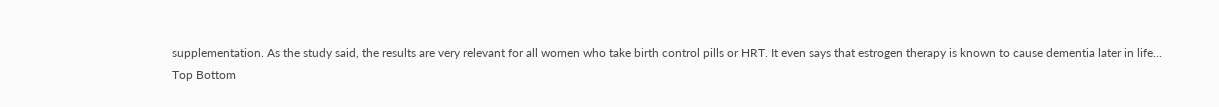supplementation. As the study said, the results are very relevant for all women who take birth control pills or HRT. It even says that estrogen therapy is known to cause dementia later in life...
Top Bottom